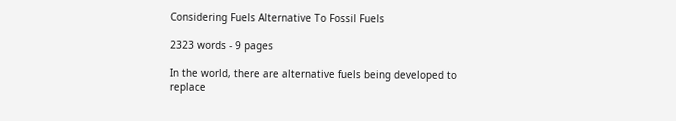Considering Fuels Alternative To Fossil Fuels

2323 words - 9 pages

In the world, there are alternative fuels being developed to replace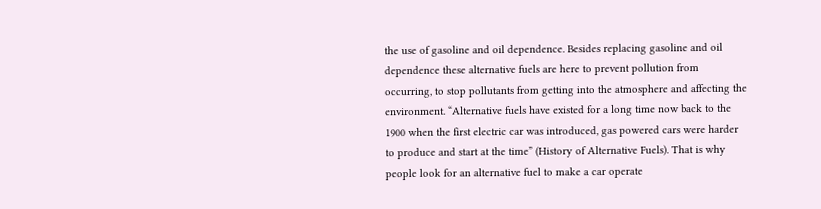the use of gasoline and oil dependence. Besides replacing gasoline and oil dependence these alternative fuels are here to prevent pollution from occurring, to stop pollutants from getting into the atmosphere and affecting the environment. “Alternative fuels have existed for a long time now back to the 1900 when the first electric car was introduced, gas powered cars were harder to produce and start at the time” (History of Alternative Fuels). That is why people look for an alternative fuel to make a car operate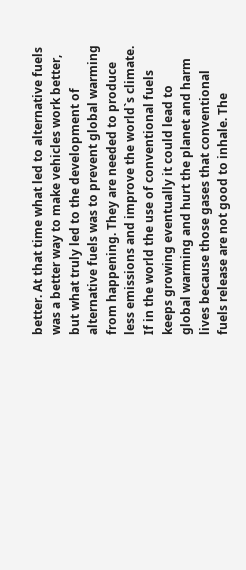better. At that time what led to alternative fuels was a better way to make vehicles work better, but what truly led to the development of alternative fuels was to prevent global warming from happening. They are needed to produce less emissions and improve the world`s climate. If in the world the use of conventional fuels keeps growing eventually it could lead to global warming and hurt the planet and harm lives because those gases that conventional fuels release are not good to inhale. The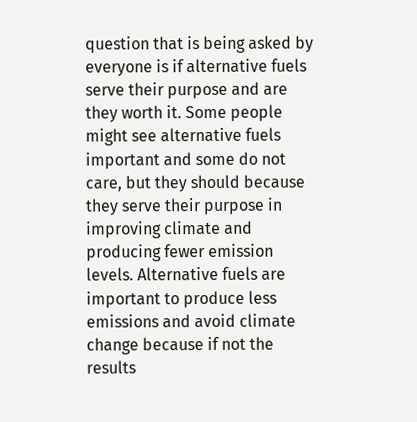question that is being asked by everyone is if alternative fuels serve their purpose and are they worth it. Some people might see alternative fuels important and some do not care, but they should because they serve their purpose in improving climate and producing fewer emission levels. Alternative fuels are important to produce less emissions and avoid climate change because if not the results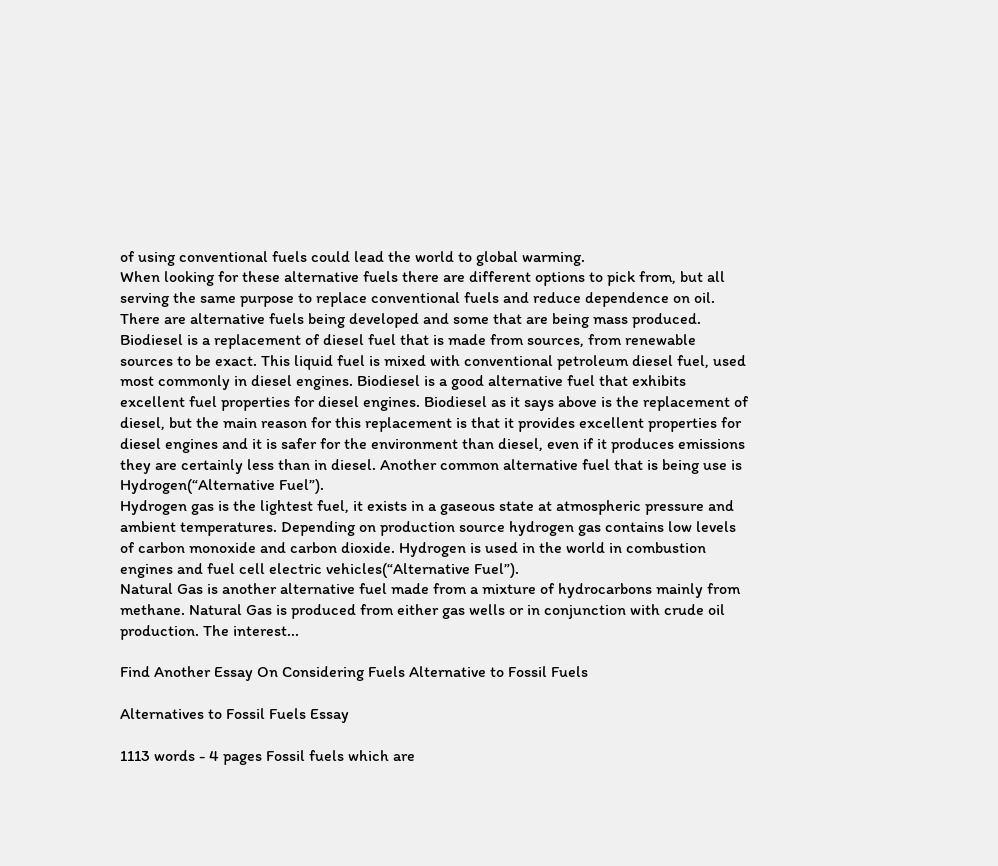of using conventional fuels could lead the world to global warming.
When looking for these alternative fuels there are different options to pick from, but all serving the same purpose to replace conventional fuels and reduce dependence on oil. There are alternative fuels being developed and some that are being mass produced. Biodiesel is a replacement of diesel fuel that is made from sources, from renewable sources to be exact. This liquid fuel is mixed with conventional petroleum diesel fuel, used most commonly in diesel engines. Biodiesel is a good alternative fuel that exhibits excellent fuel properties for diesel engines. Biodiesel as it says above is the replacement of diesel, but the main reason for this replacement is that it provides excellent properties for diesel engines and it is safer for the environment than diesel, even if it produces emissions they are certainly less than in diesel. Another common alternative fuel that is being use is Hydrogen(“Alternative Fuel”).
Hydrogen gas is the lightest fuel, it exists in a gaseous state at atmospheric pressure and ambient temperatures. Depending on production source hydrogen gas contains low levels of carbon monoxide and carbon dioxide. Hydrogen is used in the world in combustion engines and fuel cell electric vehicles(“Alternative Fuel”).
Natural Gas is another alternative fuel made from a mixture of hydrocarbons mainly from methane. Natural Gas is produced from either gas wells or in conjunction with crude oil production. The interest...

Find Another Essay On Considering Fuels Alternative to Fossil Fuels

Alternatives to Fossil Fuels Essay

1113 words - 4 pages Fossil fuels which are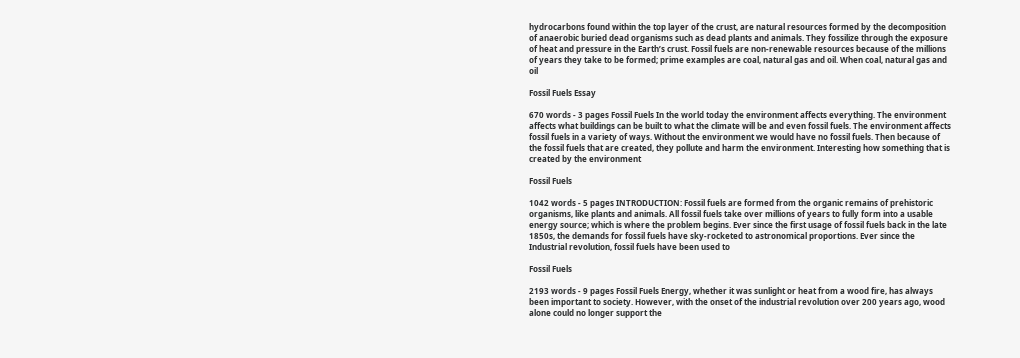hydrocarbons found within the top layer of the crust, are natural resources formed by the decomposition of anaerobic buried dead organisms such as dead plants and animals. They fossilize through the exposure of heat and pressure in the Earth’s crust. Fossil fuels are non-renewable resources because of the millions of years they take to be formed; prime examples are coal, natural gas and oil. When coal, natural gas and oil

Fossil Fuels Essay

670 words - 3 pages Fossil Fuels In the world today the environment affects everything. The environment affects what buildings can be built to what the climate will be and even fossil fuels. The environment affects fossil fuels in a variety of ways. Without the environment we would have no fossil fuels. Then because of the fossil fuels that are created, they pollute and harm the environment. Interesting how something that is created by the environment

Fossil Fuels

1042 words - 5 pages INTRODUCTION: Fossil fuels are formed from the organic remains of prehistoric organisms, like plants and animals. All fossil fuels take over millions of years to fully form into a usable energy source; which is where the problem begins. Ever since the first usage of fossil fuels back in the late 1850s, the demands for fossil fuels have sky-rocketed to astronomical proportions. Ever since the Industrial revolution, fossil fuels have been used to

Fossil Fuels

2193 words - 9 pages Fossil Fuels Energy, whether it was sunlight or heat from a wood fire, has always been important to society. However, with the onset of the industrial revolution over 200 years ago, wood alone could no longer support the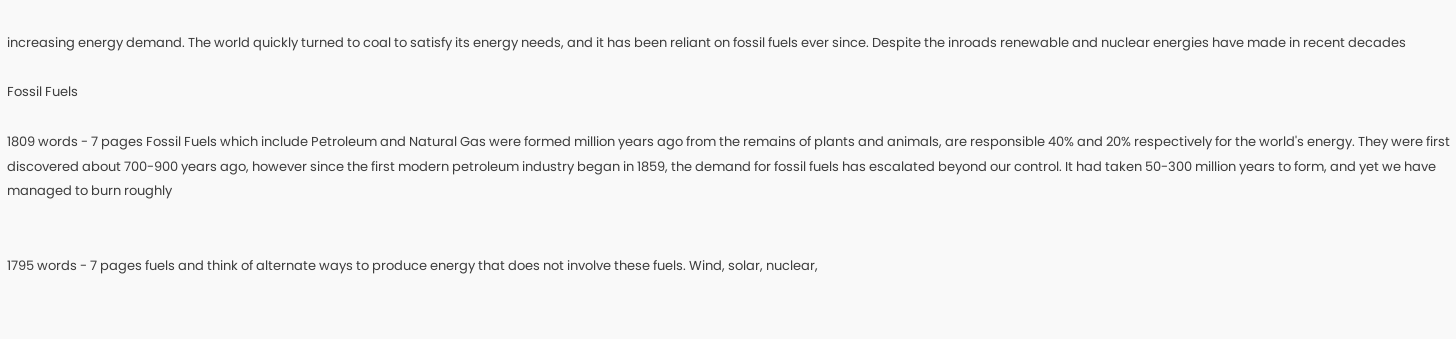increasing energy demand. The world quickly turned to coal to satisfy its energy needs, and it has been reliant on fossil fuels ever since. Despite the inroads renewable and nuclear energies have made in recent decades

Fossil Fuels

1809 words - 7 pages Fossil Fuels which include Petroleum and Natural Gas were formed million years ago from the remains of plants and animals, are responsible 40% and 20% respectively for the world's energy. They were first discovered about 700-900 years ago, however since the first modern petroleum industry began in 1859, the demand for fossil fuels has escalated beyond our control. It had taken 50-300 million years to form, and yet we have managed to burn roughly


1795 words - 7 pages fuels and think of alternate ways to produce energy that does not involve these fuels. Wind, solar, nuclear,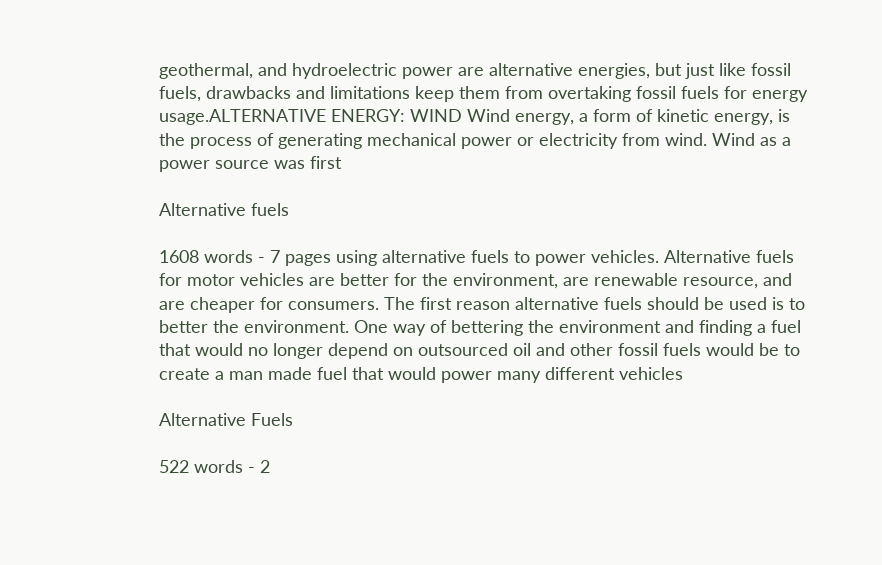geothermal, and hydroelectric power are alternative energies, but just like fossil fuels, drawbacks and limitations keep them from overtaking fossil fuels for energy usage.ALTERNATIVE ENERGY: WIND Wind energy, a form of kinetic energy, is the process of generating mechanical power or electricity from wind. Wind as a power source was first

Alternative fuels

1608 words - 7 pages using alternative fuels to power vehicles. Alternative fuels for motor vehicles are better for the environment, are renewable resource, and are cheaper for consumers. The first reason alternative fuels should be used is to better the environment. One way of bettering the environment and finding a fuel that would no longer depend on outsourced oil and other fossil fuels would be to create a man made fuel that would power many different vehicles

Alternative Fuels

522 words - 2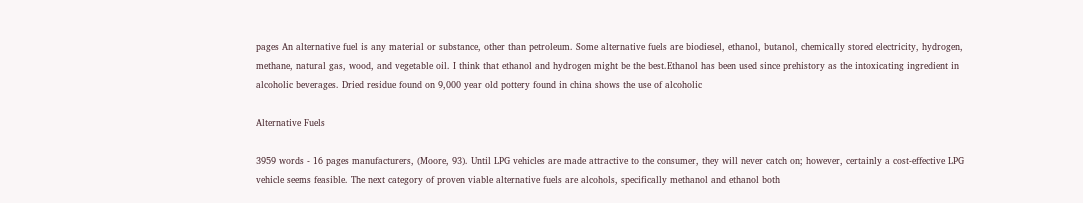pages An alternative fuel is any material or substance, other than petroleum. Some alternative fuels are biodiesel, ethanol, butanol, chemically stored electricity, hydrogen, methane, natural gas, wood, and vegetable oil. I think that ethanol and hydrogen might be the best.Ethanol has been used since prehistory as the intoxicating ingredient in alcoholic beverages. Dried residue found on 9,000 year old pottery found in china shows the use of alcoholic

Alternative Fuels

3959 words - 16 pages manufacturers, (Moore, 93). Until LPG vehicles are made attractive to the consumer, they will never catch on; however, certainly a cost-effective LPG vehicle seems feasible. The next category of proven viable alternative fuels are alcohols, specifically methanol and ethanol both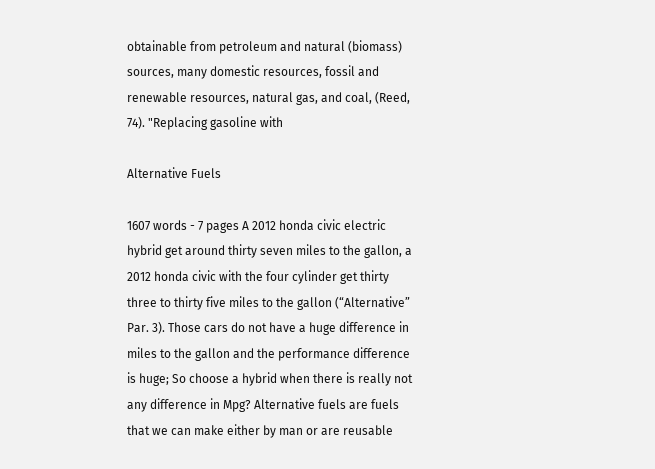obtainable from petroleum and natural (biomass) sources, many domestic resources, fossil and renewable resources, natural gas, and coal, (Reed, 74). "Replacing gasoline with

Alternative Fuels

1607 words - 7 pages A 2012 honda civic electric hybrid get around thirty seven miles to the gallon, a 2012 honda civic with the four cylinder get thirty three to thirty five miles to the gallon (“Alternative” Par. 3). Those cars do not have a huge difference in miles to the gallon and the performance difference is huge; So choose a hybrid when there is really not any difference in Mpg? Alternative fuels are fuels that we can make either by man or are reusable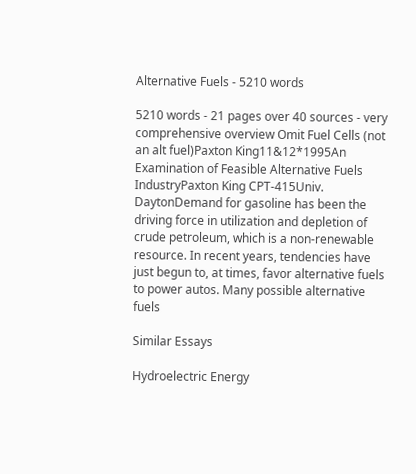Alternative Fuels - 5210 words

5210 words - 21 pages over 40 sources - very comprehensive overview Omit Fuel Cells (not an alt fuel)Paxton King11&12*1995An Examination of Feasible Alternative Fuels IndustryPaxton King CPT-415Univ. DaytonDemand for gasoline has been the driving force in utilization and depletion of crude petroleum, which is a non-renewable resource. In recent years, tendencies have just begun to, at times, favor alternative fuels to power autos. Many possible alternative fuels

Similar Essays

Hydroelectric Energy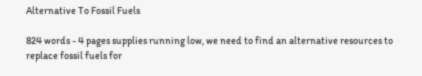Alternative To Fossil Fuels

824 words - 4 pages supplies running low, we need to find an alternative resources to replace fossil fuels for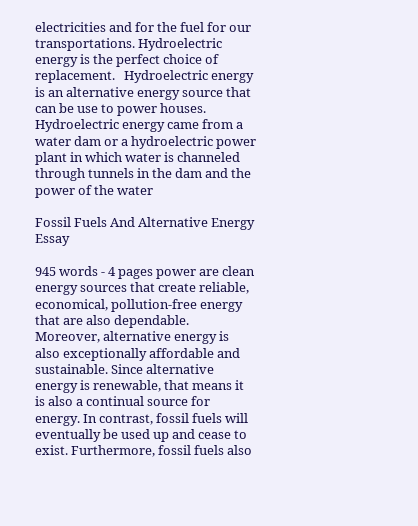electricities and for the fuel for our transportations. Hydroelectric energy is the perfect choice of replacement.   Hydroelectric energy is an alternative energy source that can be use to power houses. Hydroelectric energy came from a water dam or a hydroelectric power plant in which water is channeled through tunnels in the dam and the power of the water

Fossil Fuels And Alternative Energy Essay

945 words - 4 pages power are clean energy sources that create reliable, economical, pollution-free energy that are also dependable. Moreover, alternative energy is also exceptionally affordable and sustainable. Since alternative energy is renewable, that means it is also a continual source for energy. In contrast, fossil fuels will eventually be used up and cease to exist. Furthermore, fossil fuels also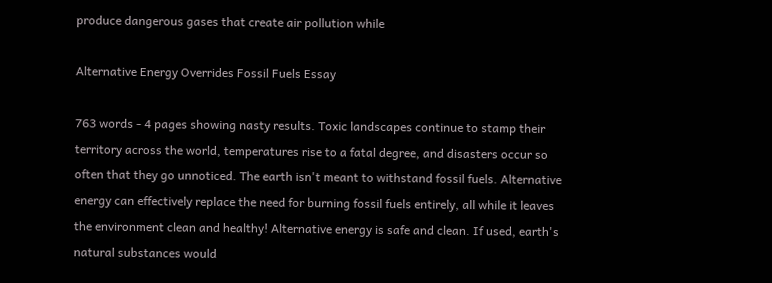produce dangerous gases that create air pollution while

Alternative Energy Overrides Fossil Fuels Essay

763 words - 4 pages showing nasty results. Toxic landscapes continue to stamp their territory across the world, temperatures rise to a fatal degree, and disasters occur so often that they go unnoticed. The earth isn't meant to withstand fossil fuels. Alternative energy can effectively replace the need for burning fossil fuels entirely, all while it leaves the environment clean and healthy! Alternative energy is safe and clean. If used, earth's natural substances would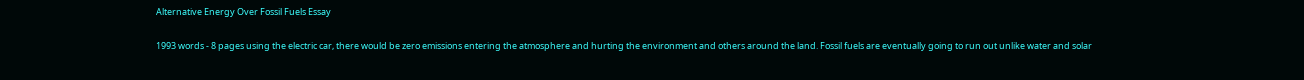Alternative Energy Over Fossil Fuels Essay

1993 words - 8 pages using the electric car, there would be zero emissions entering the atmosphere and hurting the environment and others around the land. Fossil fuels are eventually going to run out unlike water and solar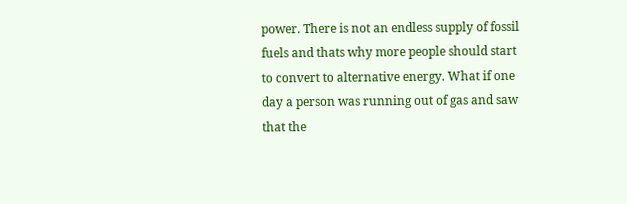power. There is not an endless supply of fossil fuels and thats why more people should start to convert to alternative energy. What if one day a person was running out of gas and saw that the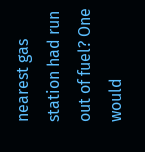nearest gas station had run out of fuel? One would